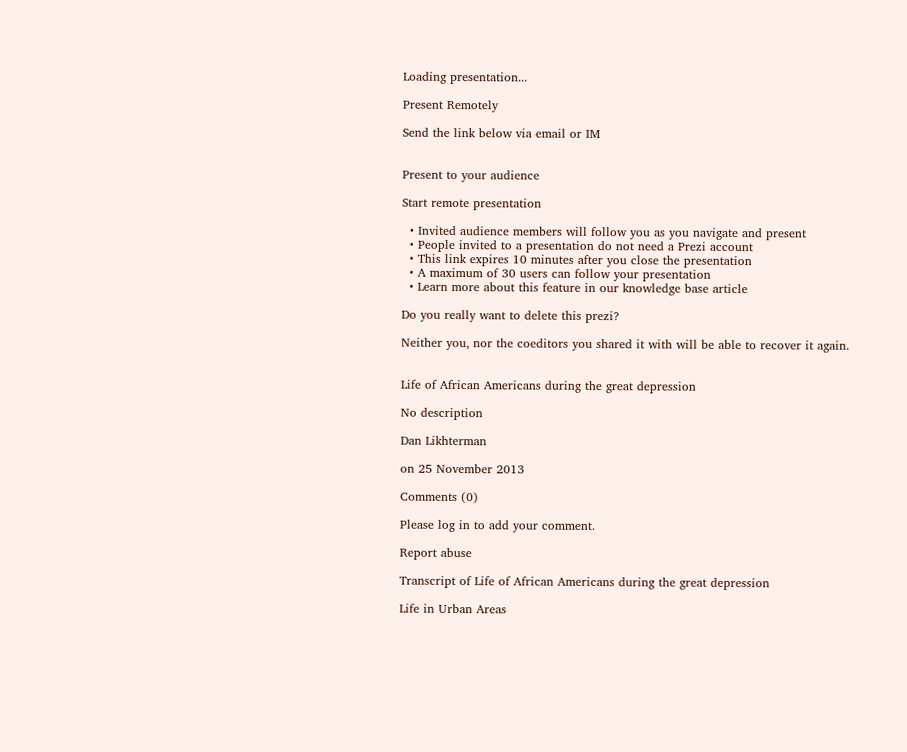Loading presentation...

Present Remotely

Send the link below via email or IM


Present to your audience

Start remote presentation

  • Invited audience members will follow you as you navigate and present
  • People invited to a presentation do not need a Prezi account
  • This link expires 10 minutes after you close the presentation
  • A maximum of 30 users can follow your presentation
  • Learn more about this feature in our knowledge base article

Do you really want to delete this prezi?

Neither you, nor the coeditors you shared it with will be able to recover it again.


Life of African Americans during the great depression

No description

Dan Likhterman

on 25 November 2013

Comments (0)

Please log in to add your comment.

Report abuse

Transcript of Life of African Americans during the great depression

Life in Urban Areas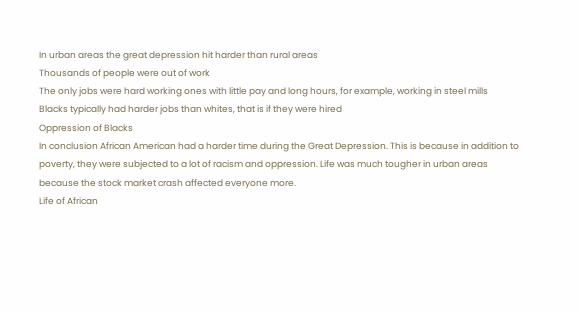In urban areas the great depression hit harder than rural areas
Thousands of people were out of work
The only jobs were hard working ones with little pay and long hours, for example, working in steel mills
Blacks typically had harder jobs than whites, that is if they were hired
Oppression of Blacks
In conclusion African American had a harder time during the Great Depression. This is because in addition to poverty, they were subjected to a lot of racism and oppression. Life was much tougher in urban areas because the stock market crash affected everyone more.
Life of African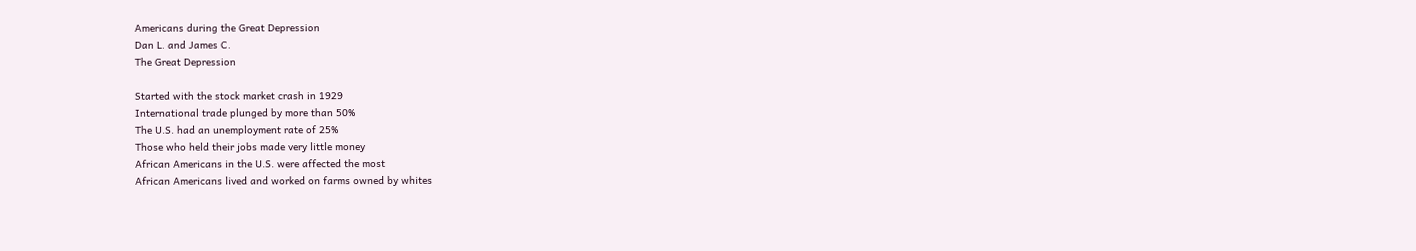Americans during the Great Depression
Dan L. and James C.
The Great Depression

Started with the stock market crash in 1929
International trade plunged by more than 50%
The U.S. had an unemployment rate of 25%
Those who held their jobs made very little money
African Americans in the U.S. were affected the most
African Americans lived and worked on farms owned by whites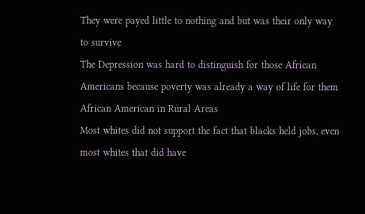They were payed little to nothing and but was their only way to survive
The Depression was hard to distinguish for those African Americans because poverty was already a way of life for them
African American in Rural Areas
Most whites did not support the fact that blacks held jobs, even most whites that did have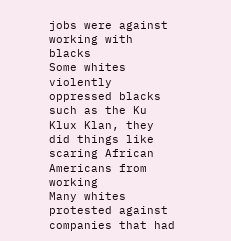jobs were against working with blacks
Some whites violently oppressed blacks such as the Ku Klux Klan, they did things like scaring African Americans from working
Many whites protested against companies that had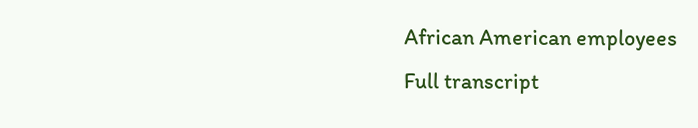African American employees
Full transcript